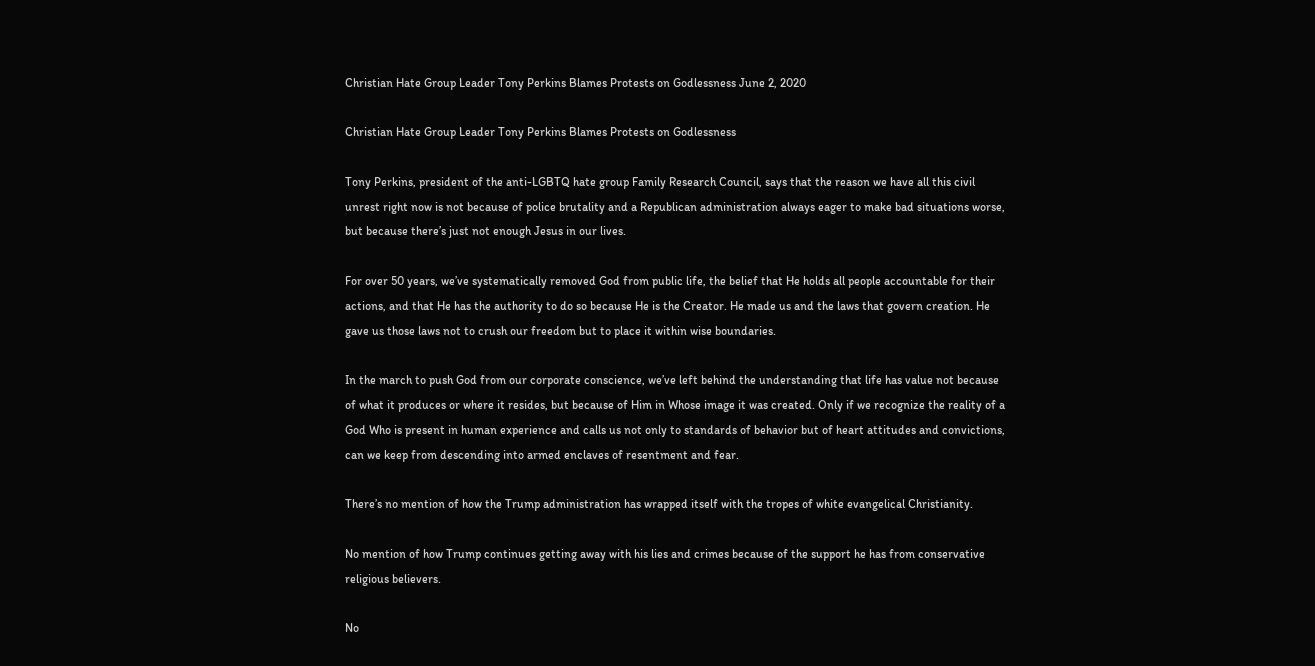Christian Hate Group Leader Tony Perkins Blames Protests on Godlessness June 2, 2020

Christian Hate Group Leader Tony Perkins Blames Protests on Godlessness

Tony Perkins, president of the anti-LGBTQ hate group Family Research Council, says that the reason we have all this civil unrest right now is not because of police brutality and a Republican administration always eager to make bad situations worse, but because there’s just not enough Jesus in our lives.

For over 50 years, we’ve systematically removed God from public life, the belief that He holds all people accountable for their actions, and that He has the authority to do so because He is the Creator. He made us and the laws that govern creation. He gave us those laws not to crush our freedom but to place it within wise boundaries.

In the march to push God from our corporate conscience, we’ve left behind the understanding that life has value not because of what it produces or where it resides, but because of Him in Whose image it was created. Only if we recognize the reality of a God Who is present in human experience and calls us not only to standards of behavior but of heart attitudes and convictions, can we keep from descending into armed enclaves of resentment and fear.

There’s no mention of how the Trump administration has wrapped itself with the tropes of white evangelical Christianity.

No mention of how Trump continues getting away with his lies and crimes because of the support he has from conservative religious believers.

No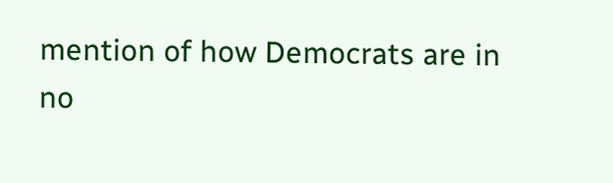mention of how Democrats are in no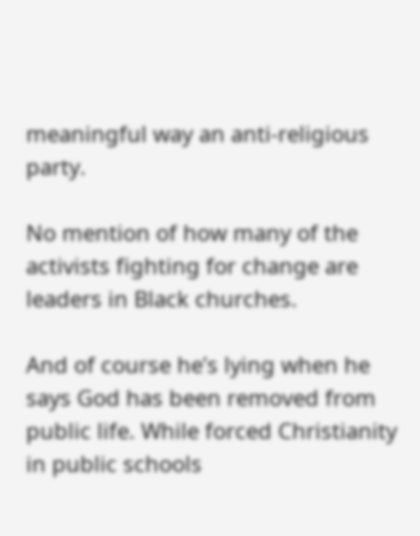meaningful way an anti-religious party.

No mention of how many of the activists fighting for change are leaders in Black churches.

And of course he’s lying when he says God has been removed from public life. While forced Christianity in public schools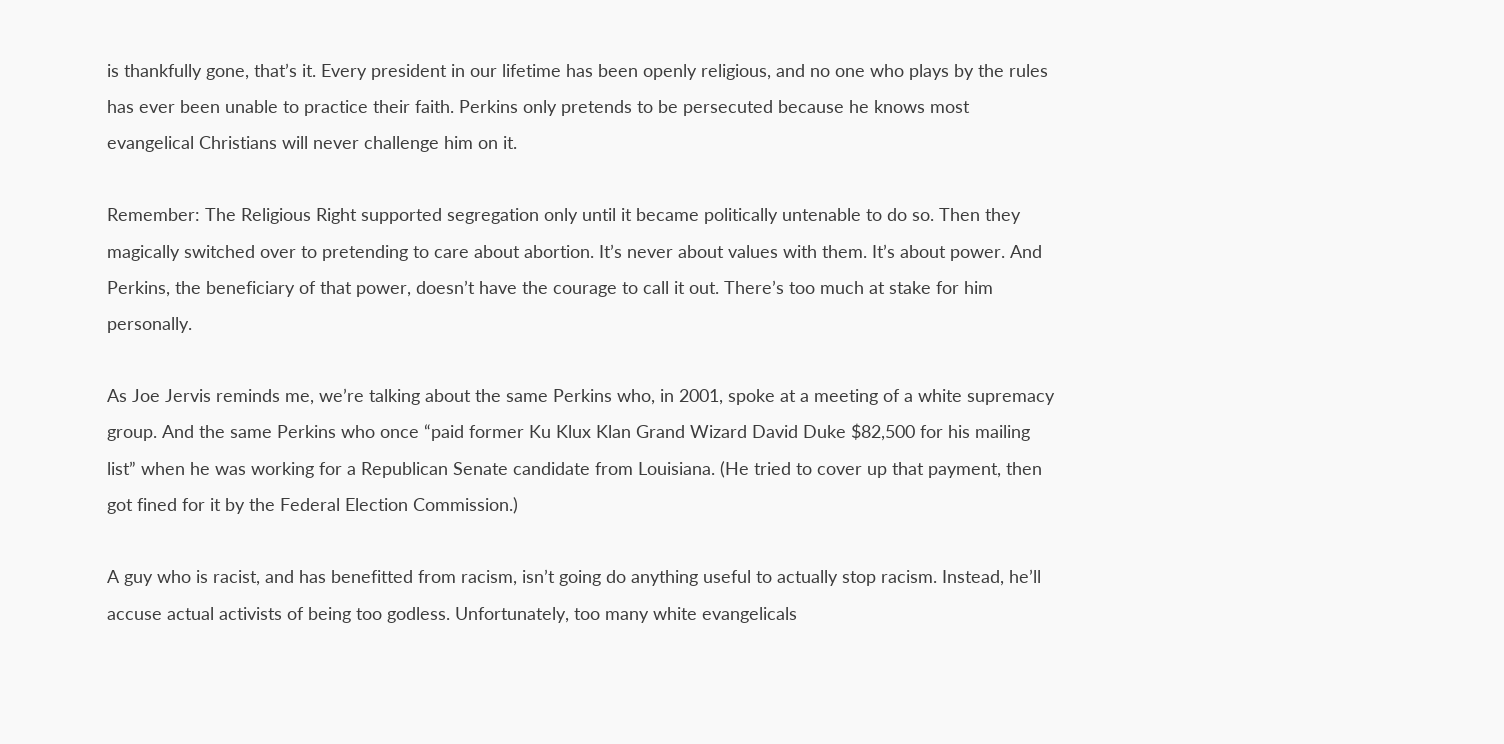is thankfully gone, that’s it. Every president in our lifetime has been openly religious, and no one who plays by the rules has ever been unable to practice their faith. Perkins only pretends to be persecuted because he knows most evangelical Christians will never challenge him on it.

Remember: The Religious Right supported segregation only until it became politically untenable to do so. Then they magically switched over to pretending to care about abortion. It’s never about values with them. It’s about power. And Perkins, the beneficiary of that power, doesn’t have the courage to call it out. There’s too much at stake for him personally.

As Joe Jervis reminds me, we’re talking about the same Perkins who, in 2001, spoke at a meeting of a white supremacy group. And the same Perkins who once “paid former Ku Klux Klan Grand Wizard David Duke $82,500 for his mailing list” when he was working for a Republican Senate candidate from Louisiana. (He tried to cover up that payment, then got fined for it by the Federal Election Commission.)

A guy who is racist, and has benefitted from racism, isn’t going do anything useful to actually stop racism. Instead, he’ll accuse actual activists of being too godless. Unfortunately, too many white evangelicals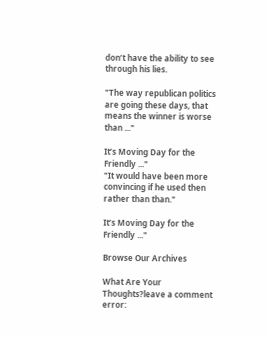don’t have the ability to see through his lies.

"The way republican politics are going these days, that means the winner is worse than ..."

It’s Moving Day for the Friendly ..."
"It would have been more convincing if he used then rather than than."

It’s Moving Day for the Friendly ..."

Browse Our Archives

What Are Your Thoughts?leave a comment
error: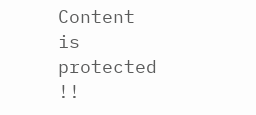Content is protected !!